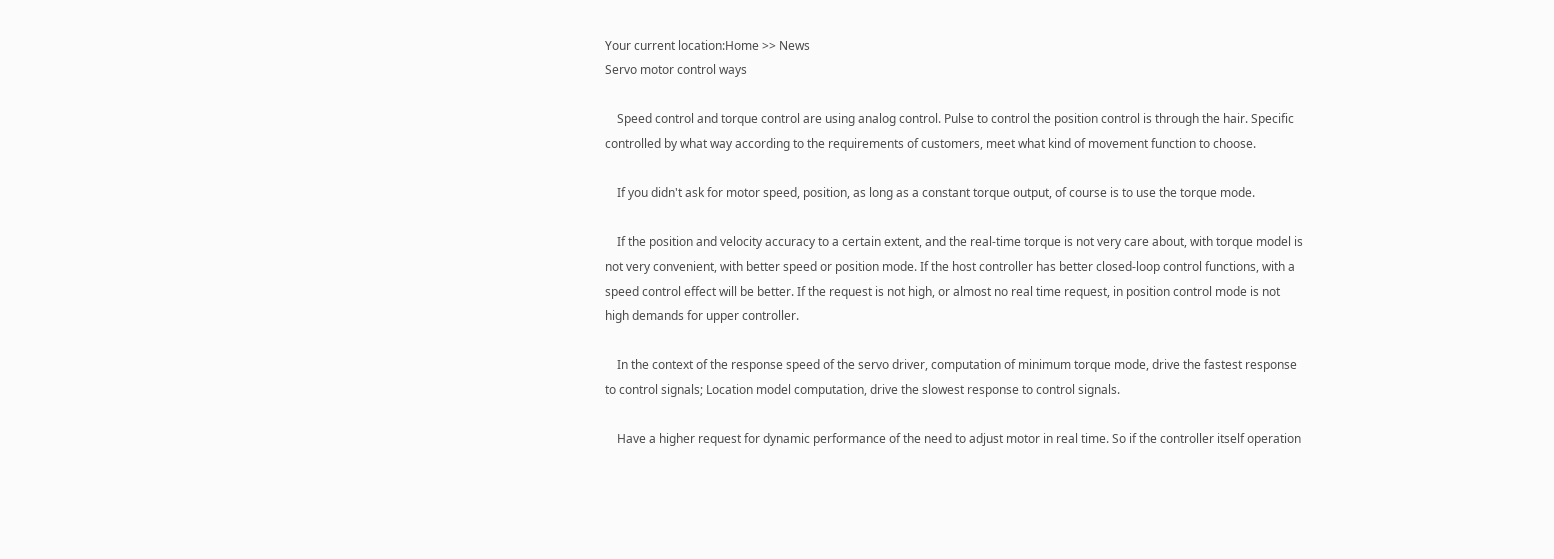Your current location:Home >> News
Servo motor control ways

    Speed control and torque control are using analog control. Pulse to control the position control is through the hair. Specific controlled by what way according to the requirements of customers, meet what kind of movement function to choose.

    If you didn't ask for motor speed, position, as long as a constant torque output, of course is to use the torque mode.

    If the position and velocity accuracy to a certain extent, and the real-time torque is not very care about, with torque model is not very convenient, with better speed or position mode. If the host controller has better closed-loop control functions, with a speed control effect will be better. If the request is not high, or almost no real time request, in position control mode is not high demands for upper controller.

    In the context of the response speed of the servo driver, computation of minimum torque mode, drive the fastest response to control signals; Location model computation, drive the slowest response to control signals.

    Have a higher request for dynamic performance of the need to adjust motor in real time. So if the controller itself operation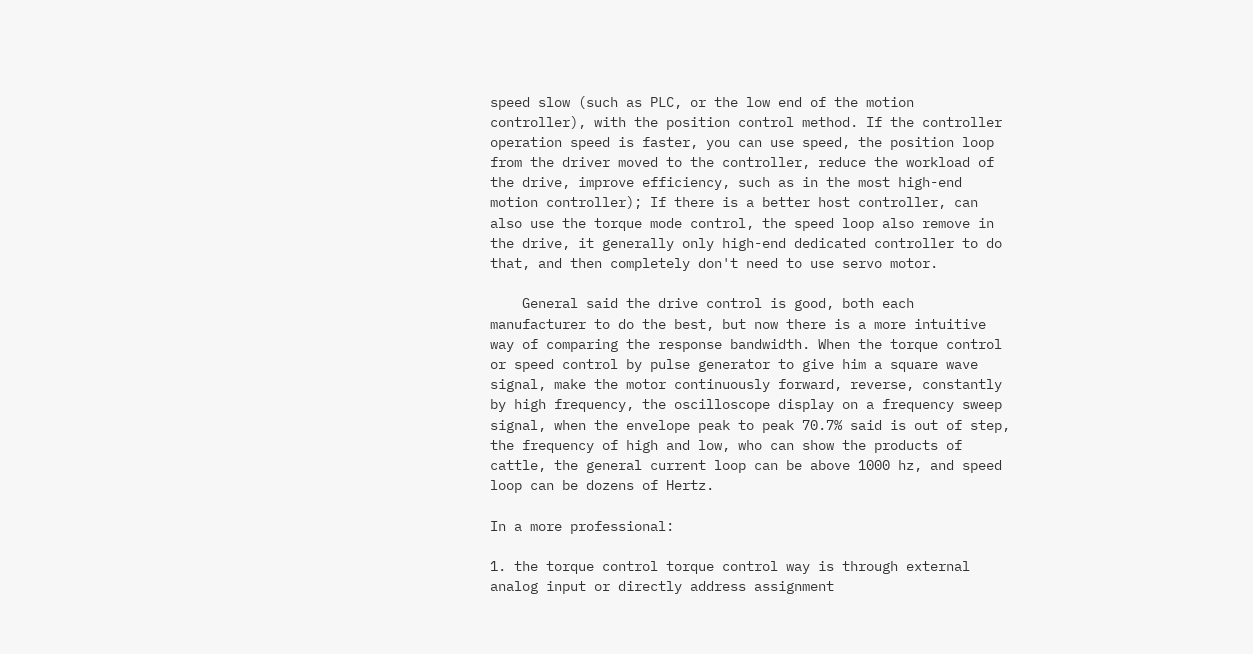speed slow (such as PLC, or the low end of the motion controller), with the position control method. If the controller operation speed is faster, you can use speed, the position loop from the driver moved to the controller, reduce the workload of the drive, improve efficiency, such as in the most high-end motion controller); If there is a better host controller, can also use the torque mode control, the speed loop also remove in the drive, it generally only high-end dedicated controller to do that, and then completely don't need to use servo motor.

    General said the drive control is good, both each manufacturer to do the best, but now there is a more intuitive way of comparing the response bandwidth. When the torque control or speed control by pulse generator to give him a square wave signal, make the motor continuously forward, reverse, constantly by high frequency, the oscilloscope display on a frequency sweep signal, when the envelope peak to peak 70.7% said is out of step, the frequency of high and low, who can show the products of cattle, the general current loop can be above 1000 hz, and speed loop can be dozens of Hertz.

In a more professional:

1. the torque control torque control way is through external analog input or directly address assignment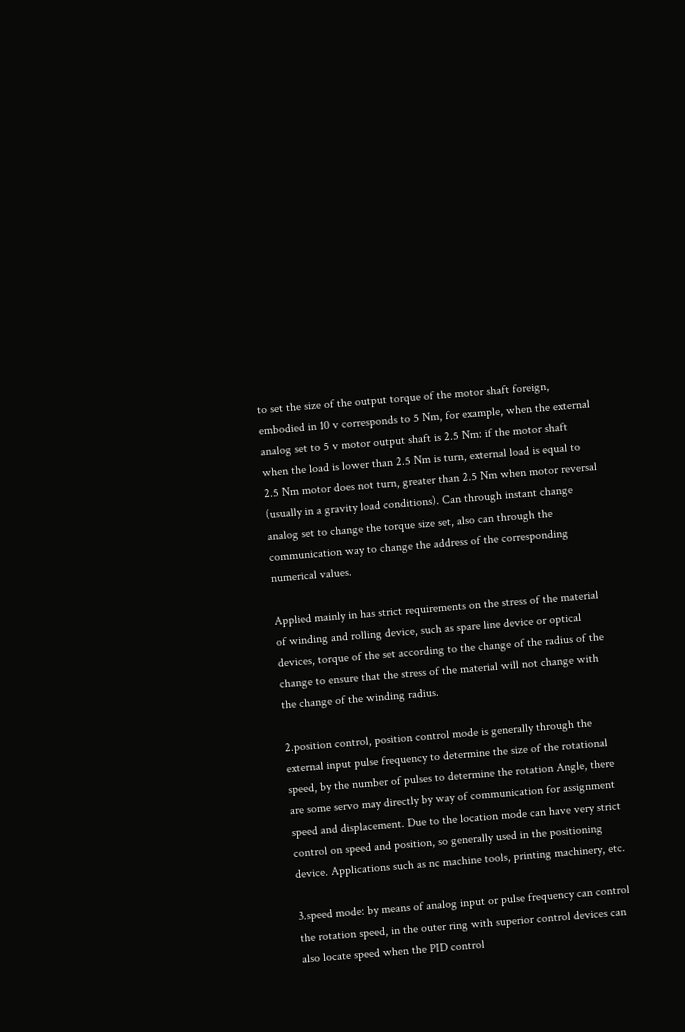to set the size of the output torque of the motor shaft foreign, embodied in 10 v corresponds to 5 Nm, for example, when the external analog set to 5 v motor output shaft is 2.5 Nm: if the motor shaft when the load is lower than 2.5 Nm is turn, external load is equal to 2.5 Nm motor does not turn, greater than 2.5 Nm when motor reversal (usually in a gravity load conditions). Can through instant change analog set to change the torque size set, also can through the communication way to change the address of the corresponding numerical values.

Applied mainly in has strict requirements on the stress of the material of winding and rolling device, such as spare line device or optical devices, torque of the set according to the change of the radius of the change to ensure that the stress of the material will not change with the change of the winding radius.

2.position control, position control mode is generally through the external input pulse frequency to determine the size of the rotational speed, by the number of pulses to determine the rotation Angle, there are some servo may directly by way of communication for assignment speed and displacement. Due to the location mode can have very strict control on speed and position, so generally used in the positioning device. Applications such as nc machine tools, printing machinery, etc.

3.speed mode: by means of analog input or pulse frequency can control the rotation speed, in the outer ring with superior control devices can also locate speed when the PID control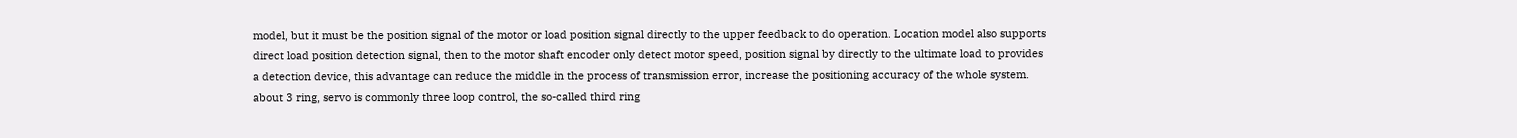model, but it must be the position signal of the motor or load position signal directly to the upper feedback to do operation. Location model also supports direct load position detection signal, then to the motor shaft encoder only detect motor speed, position signal by directly to the ultimate load to provides a detection device, this advantage can reduce the middle in the process of transmission error, increase the positioning accuracy of the whole system. about 3 ring, servo is commonly three loop control, the so-called third ring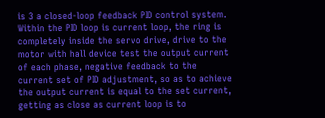is 3 a closed-loop feedback PID control system. Within the PID loop is current loop, the ring is completely inside the servo drive, drive to the motor with hall device test the output current of each phase, negative feedback to the current set of PID adjustment, so as to achieve the output current is equal to the set current, getting as close as current loop is to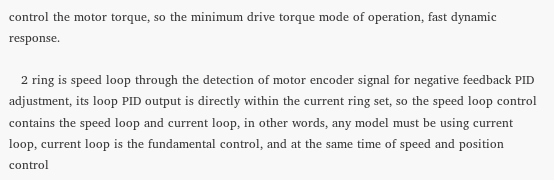control the motor torque, so the minimum drive torque mode of operation, fast dynamic response.

   2 ring is speed loop through the detection of motor encoder signal for negative feedback PID adjustment, its loop PID output is directly within the current ring set, so the speed loop control contains the speed loop and current loop, in other words, any model must be using current loop, current loop is the fundamental control, and at the same time of speed and position control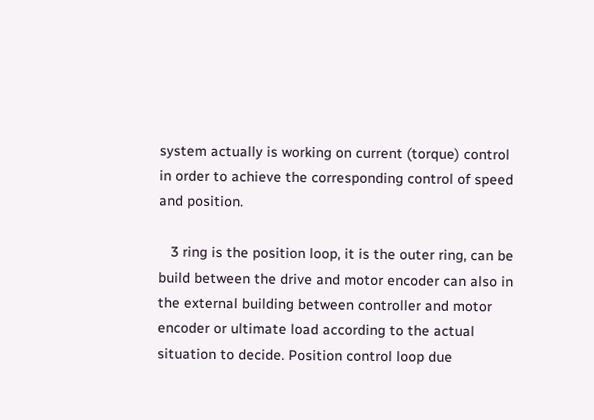system actually is working on current (torque) control in order to achieve the corresponding control of speed and position.

   3 ring is the position loop, it is the outer ring, can be build between the drive and motor encoder can also in the external building between controller and motor encoder or ultimate load according to the actual situation to decide. Position control loop due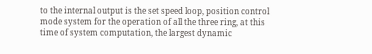to the internal output is the set speed loop, position control mode system for the operation of all the three ring, at this time of system computation, the largest dynamic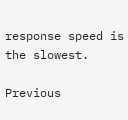response speed is the slowest.

Previous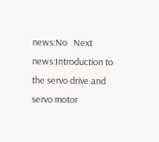news:No   Next news:Introduction to the servo drive and servo motor